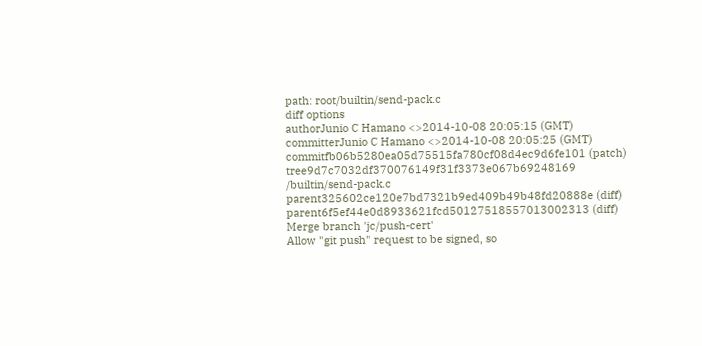path: root/builtin/send-pack.c
diff options
authorJunio C Hamano <>2014-10-08 20:05:15 (GMT)
committerJunio C Hamano <>2014-10-08 20:05:25 (GMT)
commitfb06b5280ea05d75515fa780cf08d4ec9d6fe101 (patch)
tree9d7c7032df370076149f31f3373e067b69248169 /builtin/send-pack.c
parent325602ce120e7bd7321b9ed409b49b48fd20888e (diff)
parent6f5ef44e0d8933621fcd50127518557013002313 (diff)
Merge branch 'jc/push-cert'
Allow "git push" request to be signed, so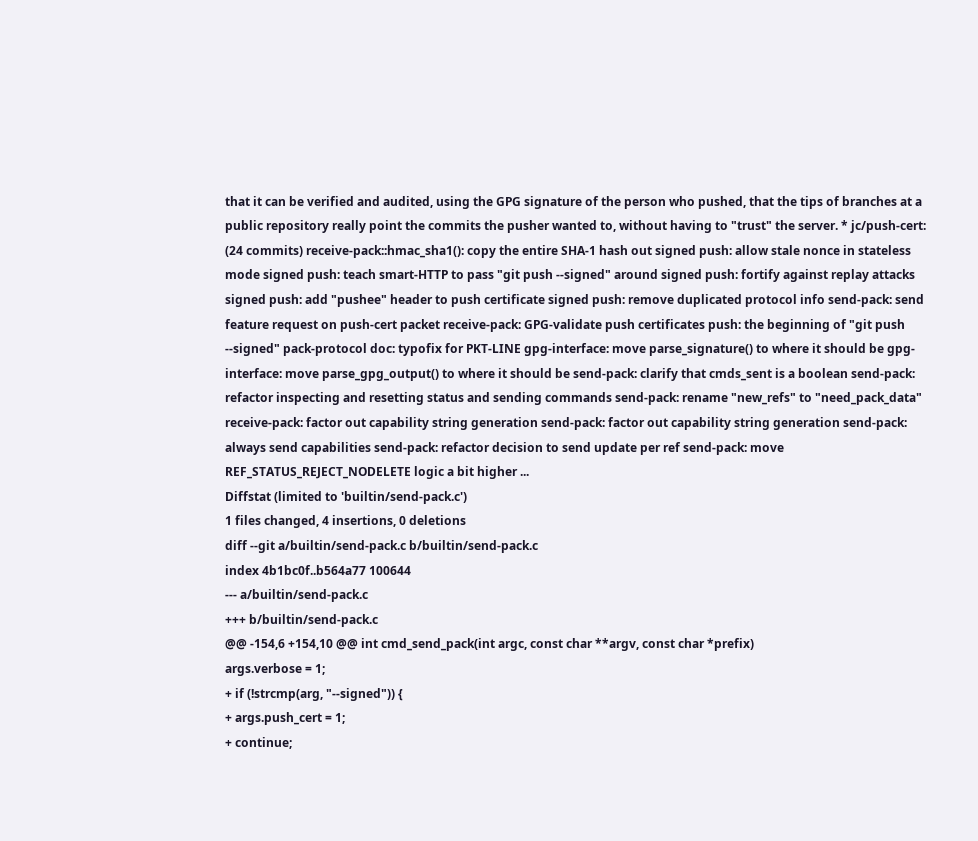that it can be verified and audited, using the GPG signature of the person who pushed, that the tips of branches at a public repository really point the commits the pusher wanted to, without having to "trust" the server. * jc/push-cert: (24 commits) receive-pack::hmac_sha1(): copy the entire SHA-1 hash out signed push: allow stale nonce in stateless mode signed push: teach smart-HTTP to pass "git push --signed" around signed push: fortify against replay attacks signed push: add "pushee" header to push certificate signed push: remove duplicated protocol info send-pack: send feature request on push-cert packet receive-pack: GPG-validate push certificates push: the beginning of "git push --signed" pack-protocol doc: typofix for PKT-LINE gpg-interface: move parse_signature() to where it should be gpg-interface: move parse_gpg_output() to where it should be send-pack: clarify that cmds_sent is a boolean send-pack: refactor inspecting and resetting status and sending commands send-pack: rename "new_refs" to "need_pack_data" receive-pack: factor out capability string generation send-pack: factor out capability string generation send-pack: always send capabilities send-pack: refactor decision to send update per ref send-pack: move REF_STATUS_REJECT_NODELETE logic a bit higher ...
Diffstat (limited to 'builtin/send-pack.c')
1 files changed, 4 insertions, 0 deletions
diff --git a/builtin/send-pack.c b/builtin/send-pack.c
index 4b1bc0f..b564a77 100644
--- a/builtin/send-pack.c
+++ b/builtin/send-pack.c
@@ -154,6 +154,10 @@ int cmd_send_pack(int argc, const char **argv, const char *prefix)
args.verbose = 1;
+ if (!strcmp(arg, "--signed")) {
+ args.push_cert = 1;
+ continue;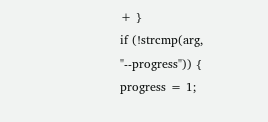+ }
if (!strcmp(arg, "--progress")) {
progress = 1;